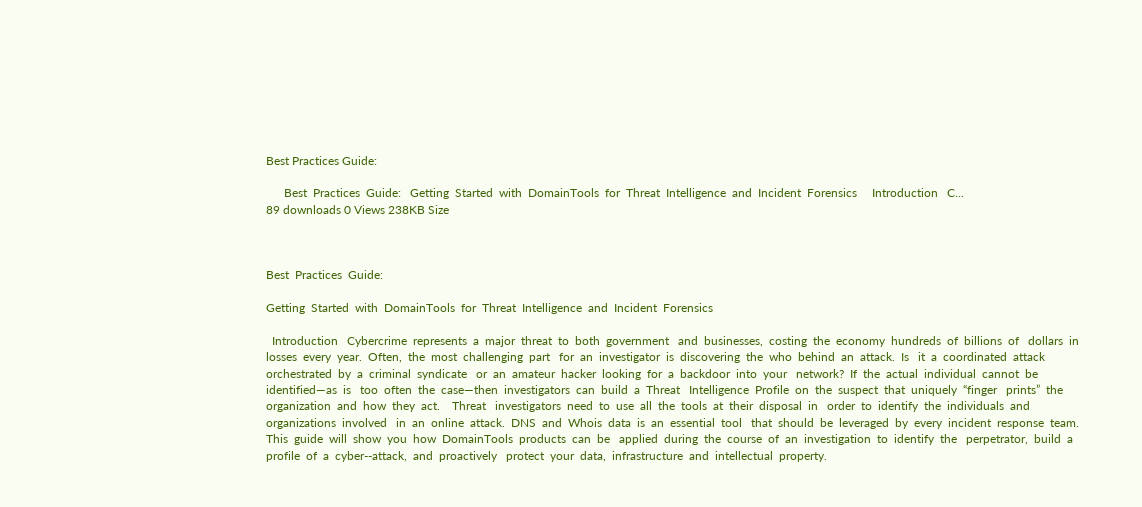Best Practices Guide:

      Best  Practices  Guide:   Getting  Started  with  DomainTools  for  Threat  Intelligence  and  Incident  Forensics     Introduction   C...
89 downloads 0 Views 238KB Size



Best  Practices  Guide:

Getting  Started  with  DomainTools  for  Threat  Intelligence  and  Incident  Forensics

  Introduction   Cybercrime  represents  a  major  threat  to  both  government   and  businesses,  costing  the  economy  hundreds  of  billions  of   dollars  in  losses  every  year.  Often,  the  most  challenging  part   for  an  investigator  is  discovering  the  who  behind  an  attack.  Is   it  a  coordinated  attack  orchestrated  by  a  criminal  syndicate   or  an  amateur  hacker  looking  for  a  backdoor  into  your   network?  If  the  actual  individual  cannot  be  identified—as  is   too  often  the  case—then  investigators  can  build  a  Threat   Intelligence  Profile  on  the  suspect  that  uniquely  “finger   prints”  the  organization  and  how  they  act.    Threat   investigators  need  to  use  all  the  tools  at  their  disposal  in   order  to  identify  the  individuals  and  organizations  involved   in  an  online  attack.  DNS  and  Whois  data  is  an  essential  tool   that  should  be  leveraged  by  every  incident  response  team.         This  guide  will  show  you  how  DomainTools  products  can  be   applied  during  the  course  of  an  investigation  to  identify  the   perpetrator,  build  a  profile  of  a  cyber-‐attack,  and  proactively   protect  your  data,  infrastructure  and  intellectual  property.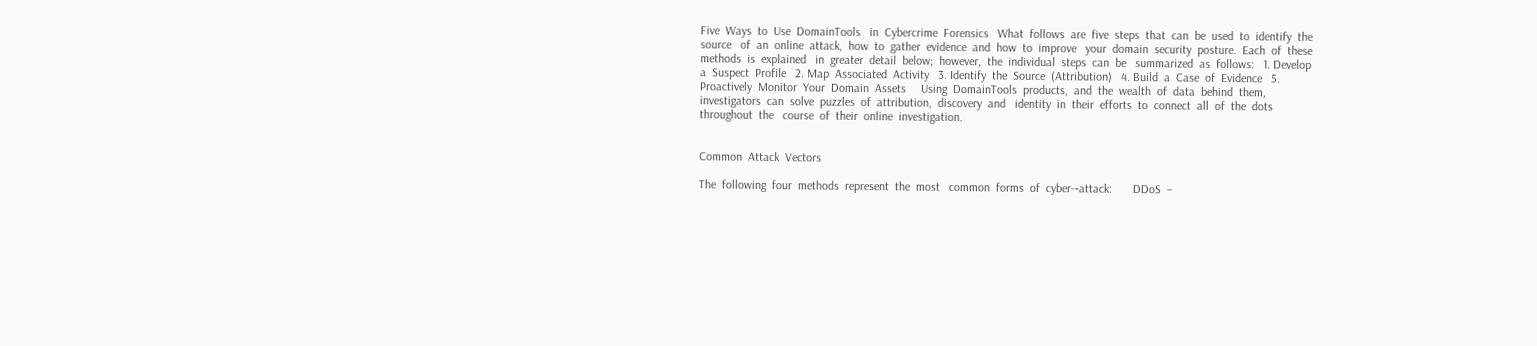Five  Ways  to  Use  DomainTools   in  Cybercrime  Forensics   What  follows  are  five  steps  that  can  be  used  to  identify  the  source   of  an  online  attack,  how  to  gather  evidence  and  how  to  improve   your  domain  security  posture.  Each  of  these  methods  is  explained   in  greater  detail  below;  however,  the  individual  steps  can  be   summarized  as  follows:   1. Develop  a  Suspect  Profile   2. Map  Associated  Activity   3. Identify  the  Source  (Attribution)   4. Build  a  Case  of  Evidence   5. Proactively  Monitor  Your  Domain  Assets     Using  DomainTools  products,  and  the  wealth  of  data  behind  them,   investigators  can  solve  puzzles  of  attribution,  discovery  and   identity  in  their  efforts  to  connect  all  of  the  dots  throughout  the   course  of  their  online  investigation.


Common  Attack  Vectors

The  following  four  methods  represent  the  most   common  forms  of  cyber-‐attack:       DDoS  –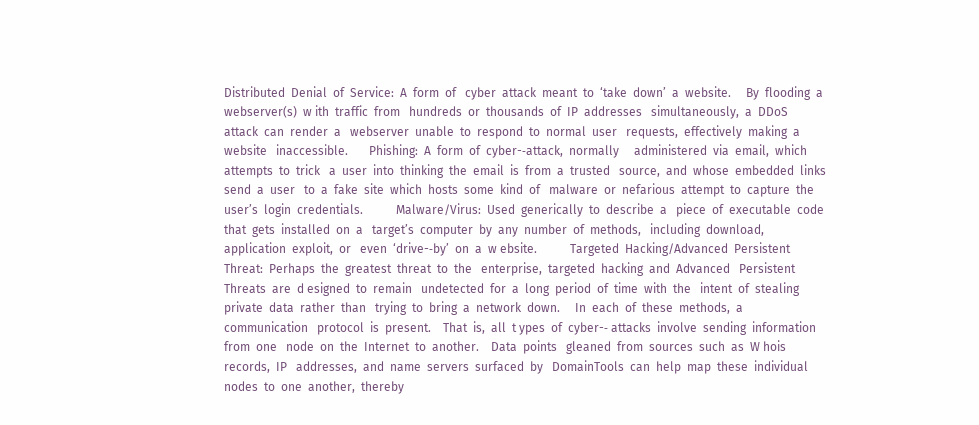Distributed  Denial  of  Service:  A  form  of   cyber  attack  meant  to  ‘take  down’  a  website.     By  flooding  a  webserver(s)  w ith  traffic  from   hundreds  or  thousands  of  IP  addresses   simultaneously,  a  DDoS  attack  can  render  a   webserver  unable  to  respond  to  normal  user   requests,  effectively  making  a  website   inaccessible.       Phishing:  A  form  of  cyber-‐attack,  normally     administered  via  email,  which  attempts  to  trick   a  user  into  thinking  the  email  is  from  a  trusted   source,  and  whose  embedded  links  send  a  user   to  a  fake  site  which  hosts  some  kind  of   malware  or  nefarious  attempt  to  capture  the   user’s  login  credentials.           Malware/Virus:  Used  generically  to  describe  a   piece  of  executable  code  that  gets  installed  on  a   target’s  computer  by  any  number  of  methods,   including  download,  application  exploit,  or   even  ‘drive-‐by’  on  a  w ebsite.           Targeted  Hacking/Advanced  Persistent   Threat:  Perhaps  the  greatest  threat  to  the   enterprise,  targeted  hacking  and  Advanced   Persistent  Threats  are  d esigned  to  remain   undetected  for  a  long  period  of  time  with  the   intent  of  stealing  private  data  rather  than   trying  to  bring  a  network  down.     In  each  of  these  methods,  a  communication   protocol  is  present.    That  is,  all  t ypes  of  cyber-‐ attacks  involve  sending  information  from  one   node  on  the  Internet  to  another.    Data  points   gleaned  from  sources  such  as  W hois  records,  IP   addresses,  and  name  servers  surfaced  by   DomainTools  can  help  map  these  individual   nodes  to  one  another,  thereby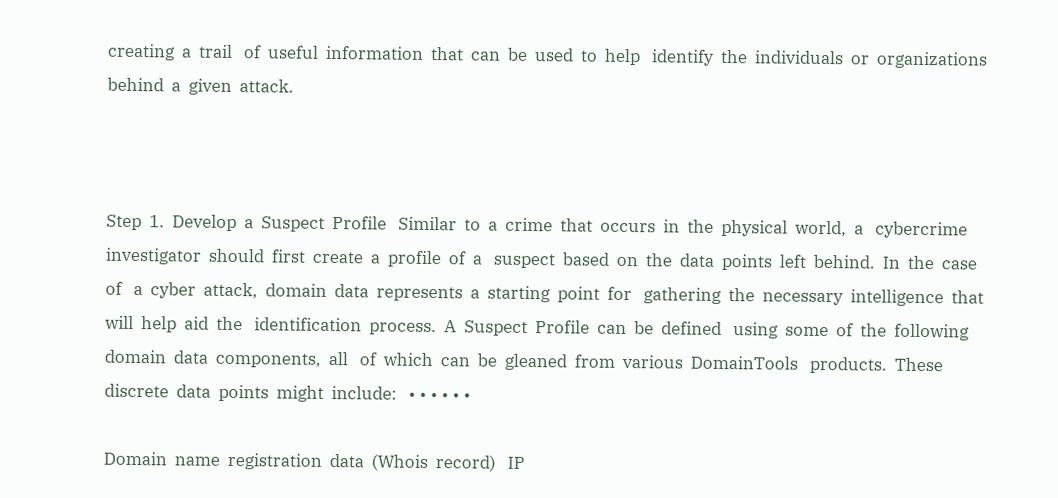creating  a  trail   of  useful  information  that  can  be  used  to  help   identify  the  individuals  or  organizations   behind  a  given  attack.



Step  1.  Develop  a  Suspect  Profile   Similar  to  a  crime  that  occurs  in  the  physical  world,  a   cybercrime  investigator  should  first  create  a  profile  of  a   suspect  based  on  the  data  points  left  behind.  In  the  case  of   a  cyber  attack,  domain  data  represents  a  starting  point  for   gathering  the  necessary  intelligence  that  will  help  aid  the   identification  process.  A  Suspect  Profile  can  be  defined   using  some  of  the  following  domain  data  components,  all   of  which  can  be  gleaned  from  various  DomainTools   products.  These  discrete  data  points  might  include:   • • • • • •

Domain  name  registration  data  (Whois  record)   IP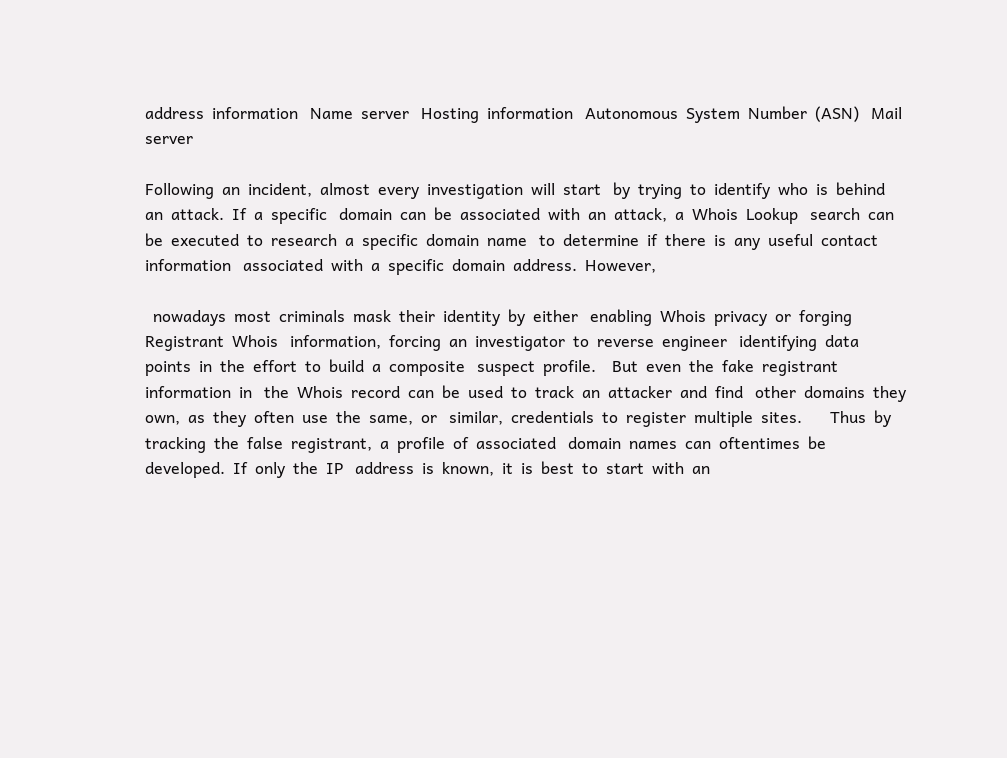address  information   Name  server   Hosting  information   Autonomous  System  Number  (ASN)   Mail  server

Following  an  incident,  almost  every  investigation  will  start   by  trying  to  identify  who  is  behind  an  attack.  If  a  specific   domain  can  be  associated  with  an  attack,  a  Whois  Lookup   search  can  be  executed  to  research  a  specific  domain  name   to  determine  if  there  is  any  useful  contact  information   associated  with  a  specific  domain  address.  However,

  nowadays  most  criminals  mask  their  identity  by  either   enabling  Whois  privacy  or  forging  Registrant  Whois   information,  forcing  an  investigator  to  reverse  engineer   identifying  data  points  in  the  effort  to  build  a  composite   suspect  profile.    But  even  the  fake  registrant  information  in   the  Whois  record  can  be  used  to  track  an  attacker  and  find   other  domains  they  own,  as  they  often  use  the  same,  or   similar,  credentials  to  register  multiple  sites.       Thus  by  tracking  the  false  registrant,  a  profile  of  associated   domain  names  can  oftentimes  be  developed.  If  only  the  IP   address  is  known,  it  is  best  to  start  with  an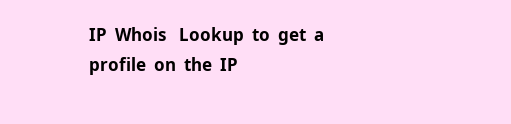IP  Whois   Lookup  to  get  a  profile  on  the  IP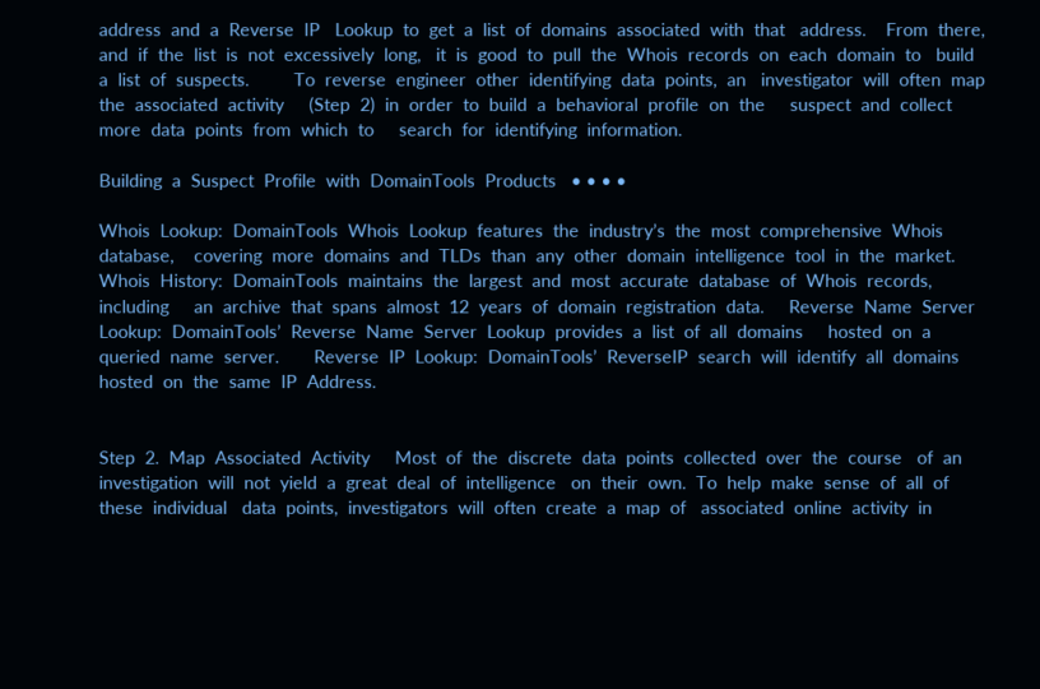address  and  a  Reverse  IP   Lookup  to  get  a  list  of  domains  associated  with  that   address.    From  there,  and  if  the  list  is  not  excessively  long,   it  is  good  to  pull  the  Whois  records  on  each  domain  to   build  a  list  of  suspects.         To  reverse  engineer  other  identifying  data  points,  an   investigator  will  often  map  the  associated  activity     (Step  2)  in  order  to  build  a  behavioral  profile  on  the     suspect  and  collect  more  data  points  from  which  to     search  for  identifying  information.

Building  a  Suspect  Profile  with  DomainTools  Products   • • • •

Whois  Lookup:  DomainTools  Whois  Lookup  features  the  industry’s  the  most  comprehensive  Whois  database,    covering  more  domains  and  TLDs  than  any  other  domain  intelligence  tool  in  the  market.   Whois  History:  DomainTools  maintains  the  largest  and  most  accurate  database  of  Whois  records,  including     an  archive  that  spans  almost  12  years  of  domain  registration  data.     Reverse  Name  Server  Lookup:  DomainTools’  Reverse  Name  Server  Lookup  provides  a  list  of  all  domains     hosted  on  a  queried  name  server.       Reverse  IP  Lookup:  DomainTools’  ReverseIP  search  will  identify  all  domains  hosted  on  the  same  IP  Address.


Step  2.  Map  Associated  Activity     Most  of  the  discrete  data  points  collected  over  the  course   of  an  investigation  will  not  yield  a  great  deal  of  intelligence   on  their  own.  To  help  make  sense  of  all  of  these  individual   data  points,  investigators  will  often  create  a  map  of   associated  online  activity  in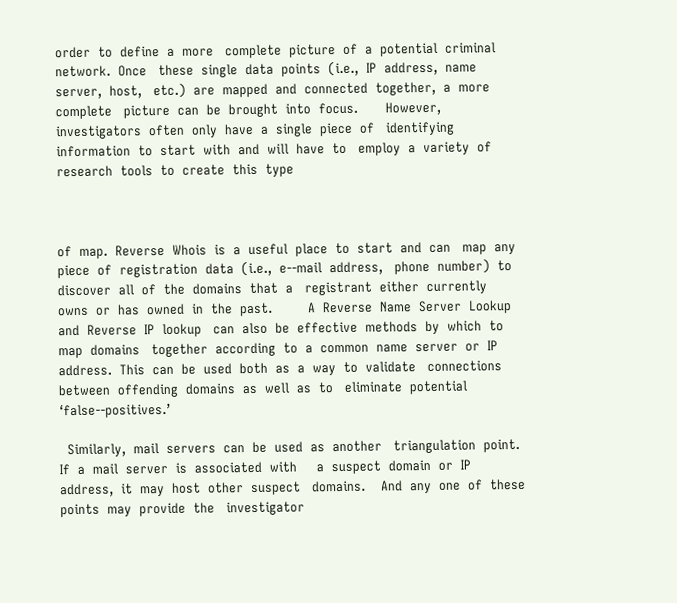order  to  define  a  more   complete  picture  of  a  potential  criminal  network.  Once   these  single  data  points  (i.e.,  IP  address,  name  server,  host,   etc.)  are  mapped  and  connected  together,  a  more  complete   picture  can  be  brought  into  focus.       However,  investigators  often  only  have  a  single  piece  of   identifying  information  to  start  with  and  will  have  to   employ  a  variety  of  research  tools  to  create  this  type



of  map.  Reverse  Whois  is  a  useful  place  to  start  and  can   map  any  piece  of  registration  data  (i.e.,  e-‐mail  address,   phone  number)  to  discover  all  of  the  domains  that  a   registrant  either  currently  owns  or  has  owned  in  the  past.         A  Reverse  Name  Server  Lookup  and  Reverse  IP  lookup   can  also  be  effective  methods  by  which  to  map  domains   together  according  to  a  common  name  server  or  IP   address.  This  can  be  used  both  as  a  way  to  validate   connections  between  offending  domains  as  well  as  to   eliminate  potential  ‘false-‐positives.’

  Similarly,  mail  servers  can  be  used  as  another   triangulation  point.    If  a  mail  server  is  associated  with     a  suspect  domain  or  IP  address,  it  may  host  other  suspect   domains.    And  any  one  of  these  points  may  provide  the   investigator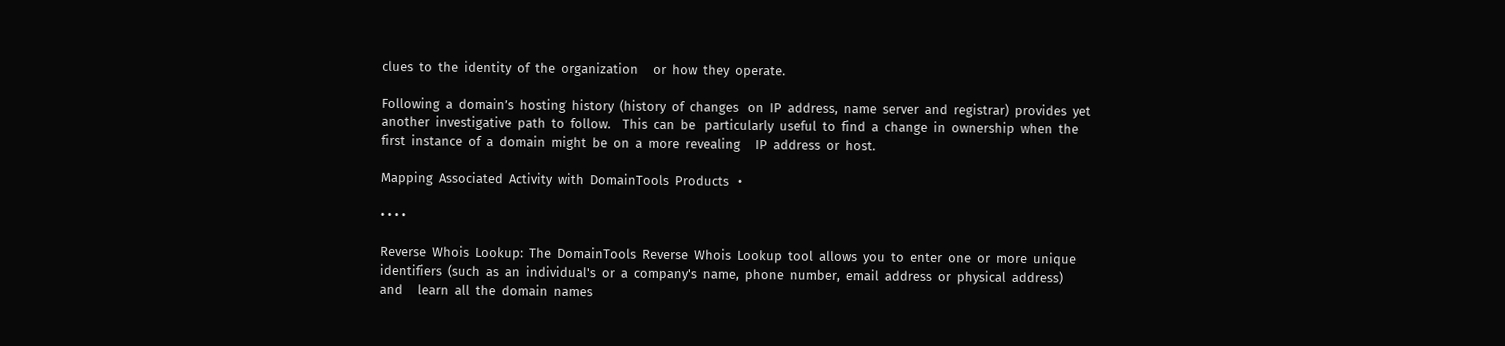clues  to  the  identity  of  the  organization     or  how  they  operate.

Following  a  domain’s  hosting  history  (history  of  changes   on  IP  address,  name  server  and  registrar)  provides  yet   another  investigative  path  to  follow.    This  can  be   particularly  useful  to  find  a  change  in  ownership  when  the   first  instance  of  a  domain  might  be  on  a  more  revealing     IP  address  or  host.

Mapping  Associated  Activity  with  DomainTools  Products   •

• • • •

Reverse  Whois  Lookup:  The  DomainTools  Reverse  Whois  Lookup  tool  allows  you  to  enter  one  or  more  unique   identifiers  (such  as  an  individual's  or  a  company's  name,  phone  number,  email  address  or  physical  address)  and     learn  all  the  domain  names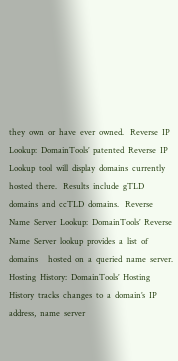they  own  or  have  ever  owned.   Reverse  IP  Lookup:  DomainTools’  patented  Reverse  IP  Lookup  tool  will  display  domains  currently  hosted  there.   Results  include  gTLD  domains  and  ccTLD  domains.   Reverse  Name  Server  Lookup:  DomainTools’  Reverse  Name  Server  lookup  provides  a  list  of  domains     hosted  on  a  queried  name  server.       Hosting  History:  DomainTools’  Hosting  History  tracks  changes  to  a  domain’s  IP  address,  name  server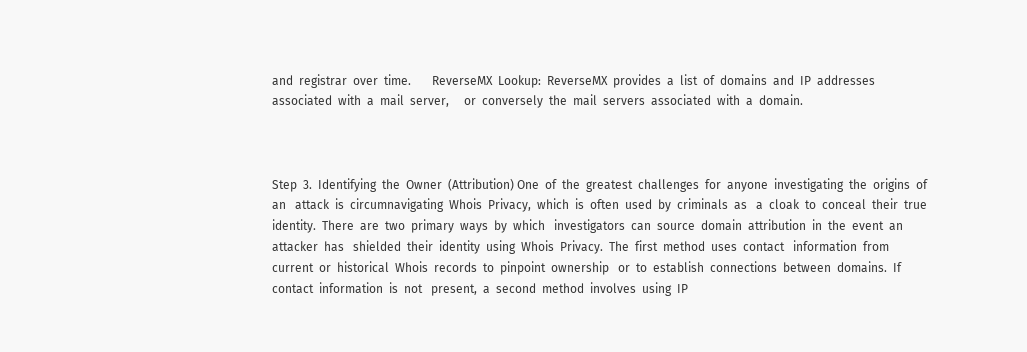and  registrar  over  time.       ReverseMX  Lookup:  ReverseMX  provides  a  list  of  domains  and  IP  addresses  associated  with  a  mail  server,     or  conversely  the  mail  servers  associated  with  a  domain.



Step  3.  Identifying  the  Owner  (Attribution) One  of  the  greatest  challenges  for  anyone  investigating  the  origins  of  an   attack  is  circumnavigating  Whois  Privacy,  which  is  often  used  by  criminals  as   a  cloak  to  conceal  their  true  identity.  There  are  two  primary  ways  by  which   investigators  can  source  domain  attribution  in  the  event  an  attacker  has   shielded  their  identity  using  Whois  Privacy.  The  first  method  uses  contact   information  from  current  or  historical  Whois  records  to  pinpoint  ownership   or  to  establish  connections  between  domains.  If  contact  information  is  not   present,  a  second  method  involves  using  IP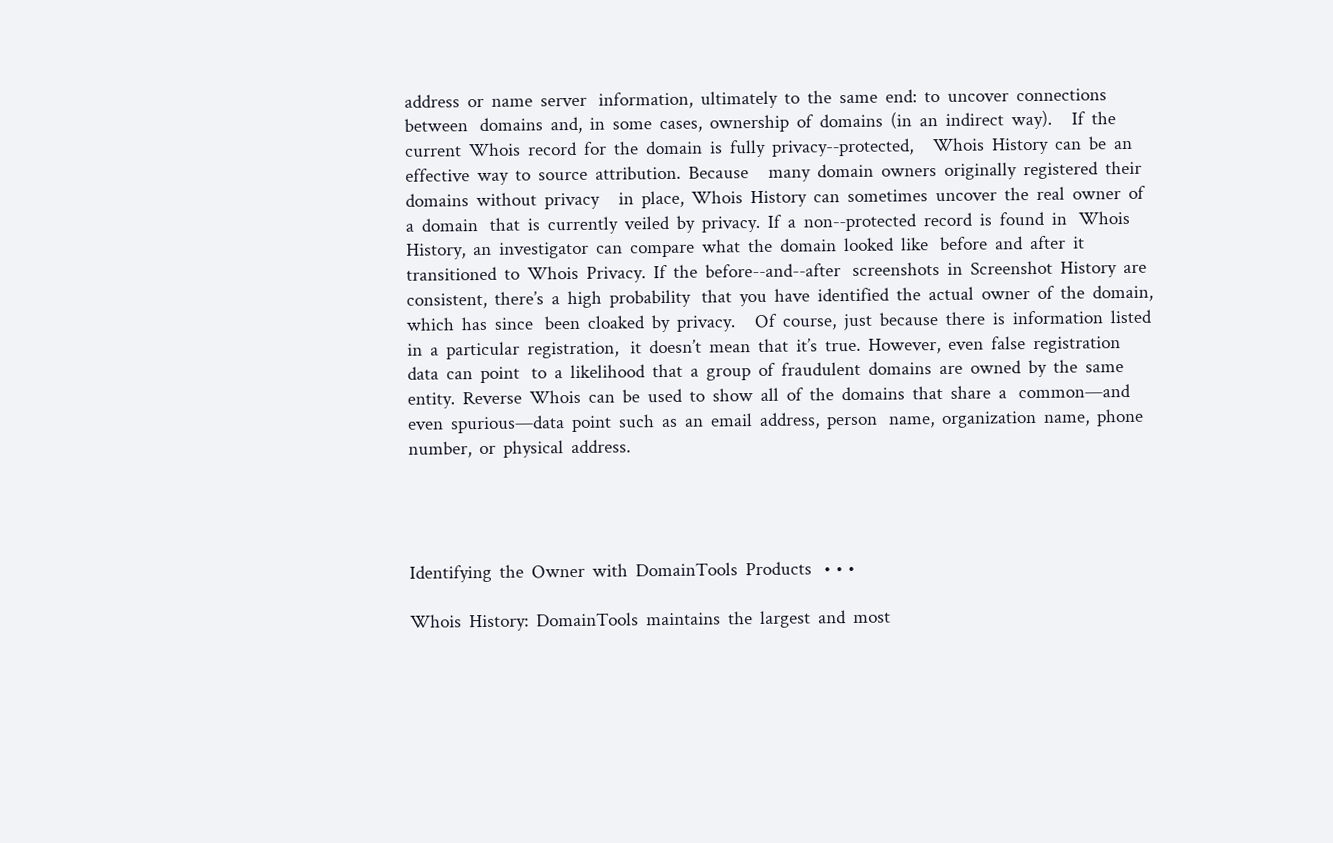address  or  name  server   information,  ultimately  to  the  same  end:  to  uncover  connections  between   domains  and,  in  some  cases,  ownership  of  domains  (in  an  indirect  way).     If  the  current  Whois  record  for  the  domain  is  fully  privacy-‐protected,     Whois  History  can  be  an  effective  way  to  source  attribution.  Because     many  domain  owners  originally  registered  their  domains  without  privacy     in  place,  Whois  History  can  sometimes  uncover  the  real  owner  of  a  domain   that  is  currently  veiled  by  privacy.  If  a  non-‐protected  record  is  found  in   Whois  History,  an  investigator  can  compare  what  the  domain  looked  like   before  and  after  it  transitioned  to  Whois  Privacy.  If  the  before-‐and-‐after   screenshots  in  Screenshot  History  are  consistent,  there’s  a  high  probability   that  you  have  identified  the  actual  owner  of  the  domain,  which  has  since   been  cloaked  by  privacy.     Of  course,  just  because  there  is  information  listed  in  a  particular  registration,   it  doesn’t  mean  that  it’s  true.  However,  even  false  registration  data  can  point   to  a  likelihood  that  a  group  of  fraudulent  domains  are  owned  by  the  same   entity.  Reverse  Whois  can  be  used  to  show  all  of  the  domains  that  share  a   common—and  even  spurious—data  point  such  as  an  email  address,  person   name,  organization  name,  phone  number,  or  physical  address.




Identifying  the  Owner  with  DomainTools  Products   • • •

Whois  History:  DomainTools  maintains  the  largest  and  most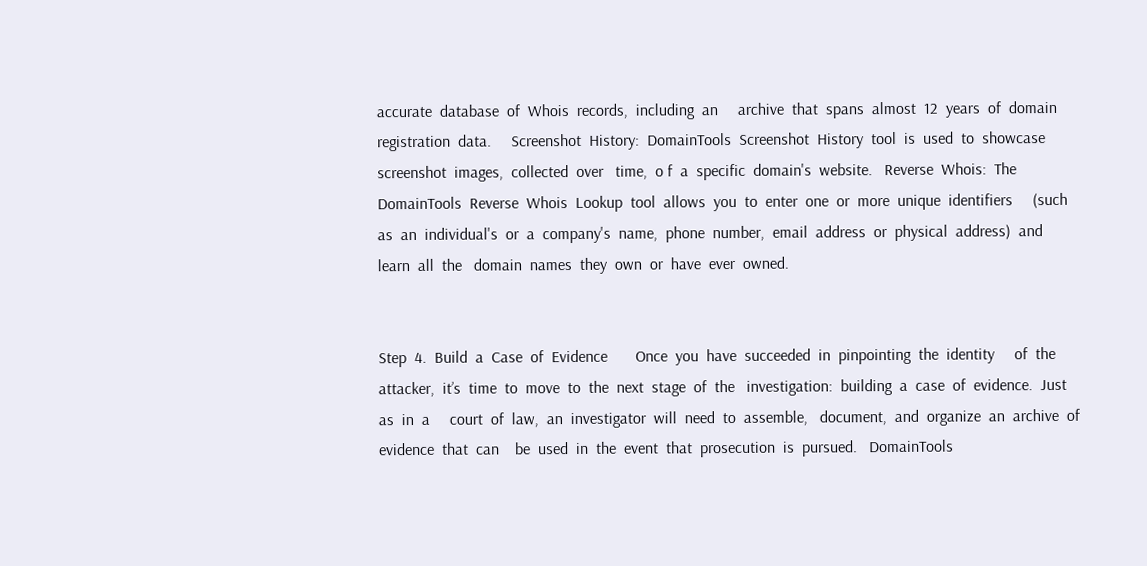accurate  database  of  Whois  records,  including  an     archive  that  spans  almost  12  years  of  domain  registration  data.     Screenshot  History:  DomainTools  Screenshot  History  tool  is  used  to  showcase  screenshot  images,  collected  over   time,  o f  a  specific  domain's  website.   Reverse  Whois:  The  DomainTools  Reverse  Whois  Lookup  tool  allows  you  to  enter  one  or  more  unique  identifiers     (such  as  an  individual's  or  a  company's  name,  phone  number,  email  address  or  physical  address)  and  learn  all  the   domain  names  they  own  or  have  ever  owned.


Step  4.  Build  a  Case  of  Evidence       Once  you  have  succeeded  in  pinpointing  the  identity     of  the  attacker,  it’s  time  to  move  to  the  next  stage  of  the   investigation:  building  a  case  of  evidence.  Just  as  in  a     court  of  law,  an  investigator  will  need  to  assemble,   document,  and  organize  an  archive  of  evidence  that  can    be  used  in  the  event  that  prosecution  is  pursued.   DomainTools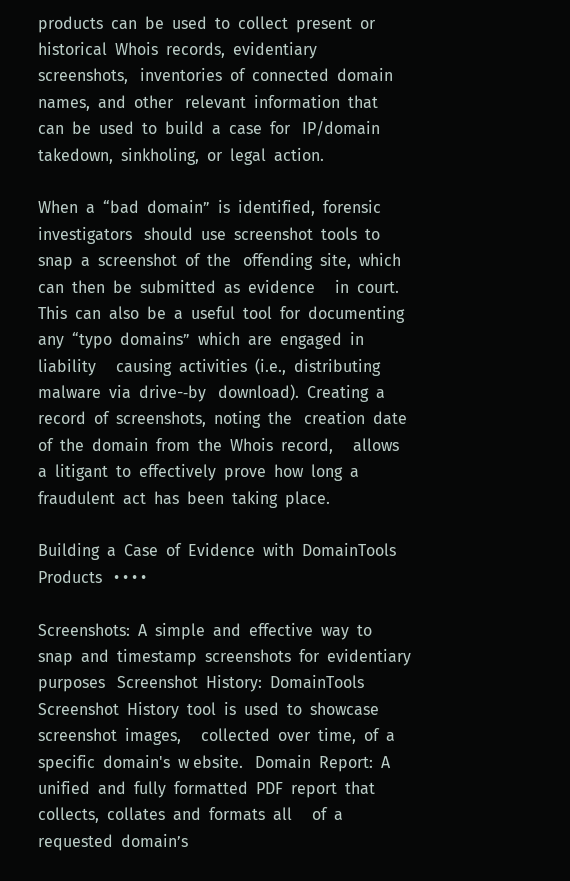products  can  be  used  to  collect  present  or   historical  Whois  records,  evidentiary  screenshots,   inventories  of  connected  domain  names,  and  other   relevant  information  that  can  be  used  to  build  a  case  for   IP/domain  takedown,  sinkholing,  or  legal  action.

When  a  “bad  domain”  is  identified,  forensic  investigators   should  use  screenshot  tools  to  snap  a  screenshot  of  the   offending  site,  which  can  then  be  submitted  as  evidence     in  court.  This  can  also  be  a  useful  tool  for  documenting     any  “typo  domains”  which  are  engaged  in  liability     causing  activities  (i.e.,  distributing  malware  via  drive-‐by   download).  Creating  a  record  of  screenshots,  noting  the   creation  date  of  the  domain  from  the  Whois  record,     allows  a  litigant  to  effectively  prove  how  long  a     fraudulent  act  has  been  taking  place.

Building  a  Case  of  Evidence  with  DomainTools  Products   • • • •

Screenshots:  A  simple  and  effective  way  to  snap  and  timestamp  screenshots  for  evidentiary  purposes   Screenshot  History:  DomainTools  Screenshot  History  tool  is  used  to  showcase  screenshot  images,     collected  over  time,  of  a  specific  domain's  w ebsite.   Domain  Report:  A  unified  and  fully  formatted  PDF  report  that  collects,  collates  and  formats  all     of  a  requested  domain’s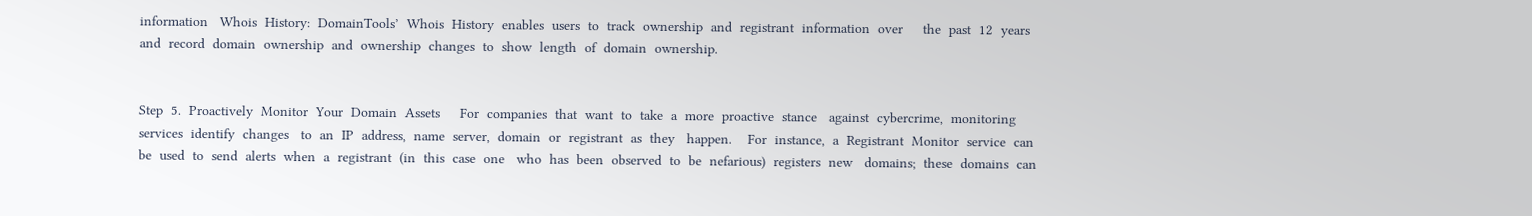information   Whois  History:  DomainTools’  Whois  History  enables  users  to  track  ownership  and  registrant  information  over     the  past  12  years  and  record  domain  ownership  and  ownership  changes  to  show  length  of  domain  ownership.


Step  5.  Proactively  Monitor  Your  Domain  Assets     For  companies  that  want  to  take  a  more  proactive  stance   against  cybercrime,  monitoring  services  identify  changes   to  an  IP  address,  name  server,  domain  or  registrant  as  they   happen.    For  instance,  a  Registrant  Monitor  service  can   be  used  to  send  alerts  when  a  registrant  (in  this  case  one   who  has  been  observed  to  be  nefarious)  registers  new   domains;  these  domains  can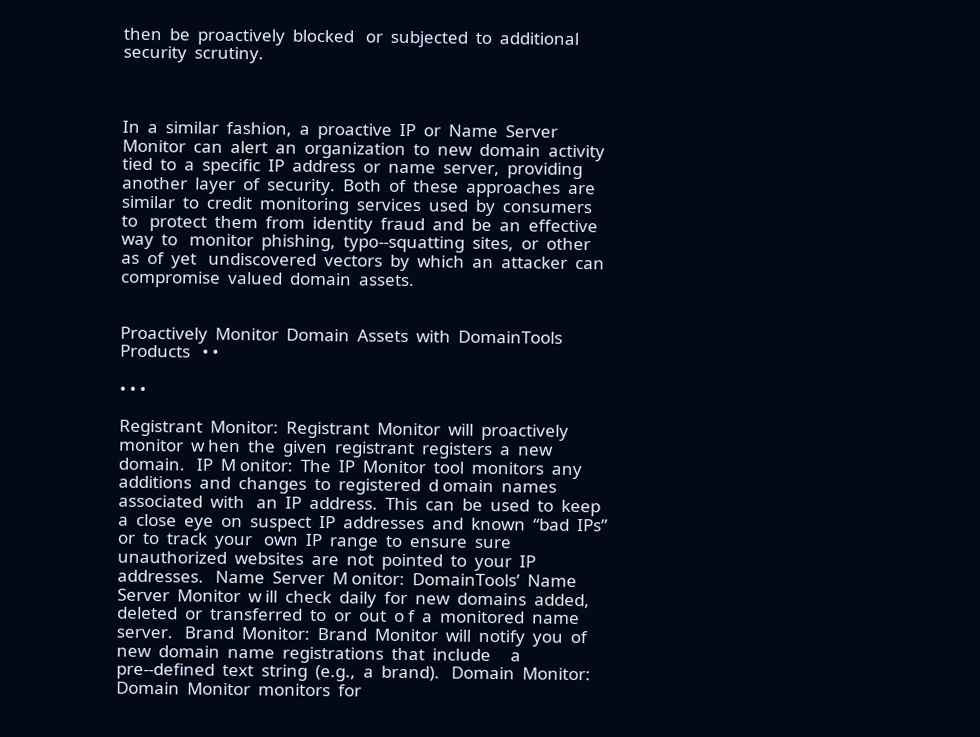then  be  proactively  blocked   or  subjected  to  additional  security  scrutiny.



In  a  similar  fashion,  a  proactive  IP  or  Name  Server   Monitor  can  alert  an  organization  to  new  domain  activity   tied  to  a  specific  IP  address  or  name  server,  providing   another  layer  of  security.  Both  of  these  approaches  are   similar  to  credit  monitoring  services  used  by  consumers  to   protect  them  from  identity  fraud  and  be  an  effective  way  to   monitor  phishing,  typo-‐squatting  sites,  or  other  as  of  yet   undiscovered  vectors  by  which  an  attacker  can   compromise  valued  domain  assets.


Proactively  Monitor  Domain  Assets  with  DomainTools  Products   • •

• • •

Registrant  Monitor:  Registrant  Monitor  will  proactively  monitor  w hen  the  given  registrant  registers  a  new   domain.   IP  M onitor:  The  IP  Monitor  tool  monitors  any  additions  and  changes  to  registered  d omain  names  associated  with   an  IP  address.  This  can  be  used  to  keep  a  close  eye  on  suspect  IP  addresses  and  known  “bad  IPs”  or  to  track  your   own  IP  range  to  ensure  sure  unauthorized  websites  are  not  pointed  to  your  IP  addresses.   Name  Server  M onitor:  DomainTools’  Name  Server  Monitor  w ill  check  daily  for  new  domains  added,     deleted  or  transferred  to  or  out  o f  a  monitored  name  server.   Brand  Monitor:  Brand  Monitor  will  notify  you  of  new  domain  name  registrations  that  include     a  pre-‐defined  text  string  (e.g.,  a  brand).   Domain  Monitor:  Domain  Monitor  monitors  for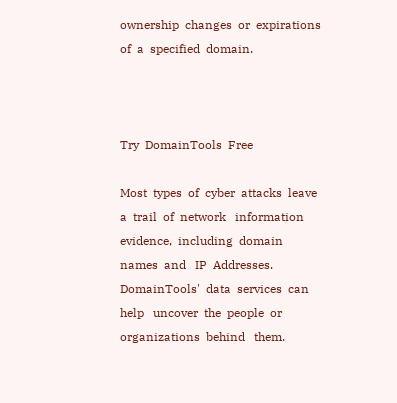ownership  changes  or  expirations  of  a  specified  domain.



Try  DomainTools  Free

Most  types  of  cyber  attacks  leave  a  trail  of  network   information  evidence,  including  domain  names  and   IP  Addresses.  DomainTools'  data  services  can  help   uncover  the  people  or  organizations  behind   them.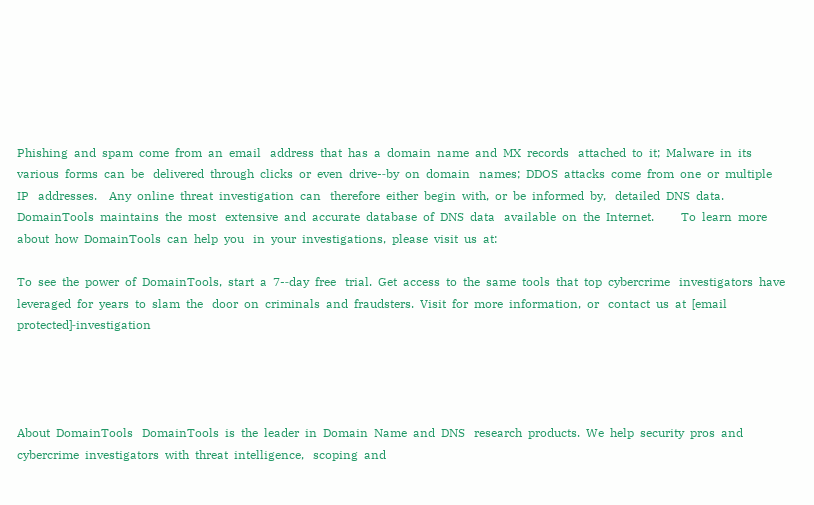Phishing  and  spam  come  from  an  email   address  that  has  a  domain  name  and  MX  records   attached  to  it;  Malware  in  its  various  forms  can  be   delivered  through  clicks  or  even  drive-‐by  on  domain   names;  DDOS  attacks  come  from  one  or  multiple  IP   addresses.    Any  online  threat  investigation  can   therefore  either  begin  with,  or  be  informed  by,   detailed  DNS  data.    DomainTools  maintains  the  most   extensive  and  accurate  database  of  DNS  data   available  on  the  Internet.         To  learn  more  about  how  DomainTools  can  help  you   in  your  investigations,  please  visit  us  at:

To  see  the  power  of  DomainTools,  start  a  7-‐day  free   trial.  Get  access  to  the  same  tools  that  top  cybercrime   investigators  have  leveraged  for  years  to  slam  the   door  on  criminals  and  fraudsters.  Visit  for  more  information,  or   contact  us  at  [email protected]‐investigation




About  DomainTools   DomainTools  is  the  leader  in  Domain  Name  and  DNS   research  products.  We  help  security  pros  and   cybercrime  investigators  with  threat  intelligence,   scoping  and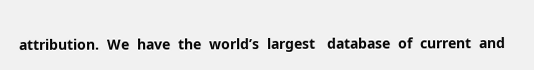attribution.  We  have  the  world’s  largest   database  of  current  and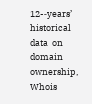12-‐years’  historical  data  on   domain  ownership,  Whois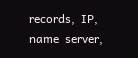records,  IP,  name  server,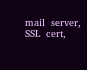mail  server,  SSL  cert,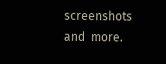screenshots  and  more.